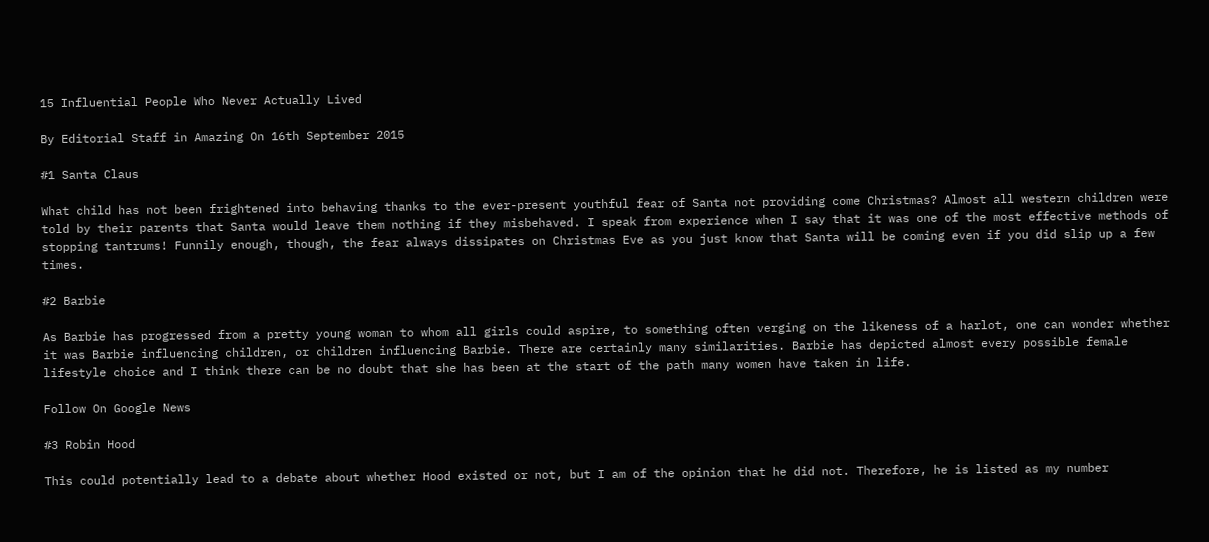15 Influential People Who Never Actually Lived

By Editorial Staff in Amazing On 16th September 2015

#1 Santa Claus

What child has not been frightened into behaving thanks to the ever-present youthful fear of Santa not providing come Christmas? Almost all western children were told by their parents that Santa would leave them nothing if they misbehaved. I speak from experience when I say that it was one of the most effective methods of stopping tantrums! Funnily enough, though, the fear always dissipates on Christmas Eve as you just know that Santa will be coming even if you did slip up a few times.

#2 Barbie

As Barbie has progressed from a pretty young woman to whom all girls could aspire, to something often verging on the likeness of a harlot, one can wonder whether it was Barbie influencing children, or children influencing Barbie. There are certainly many similarities. Barbie has depicted almost every possible female lifestyle choice and I think there can be no doubt that she has been at the start of the path many women have taken in life.

Follow On Google News

#3 Robin Hood

This could potentially lead to a debate about whether Hood existed or not, but I am of the opinion that he did not. Therefore, he is listed as my number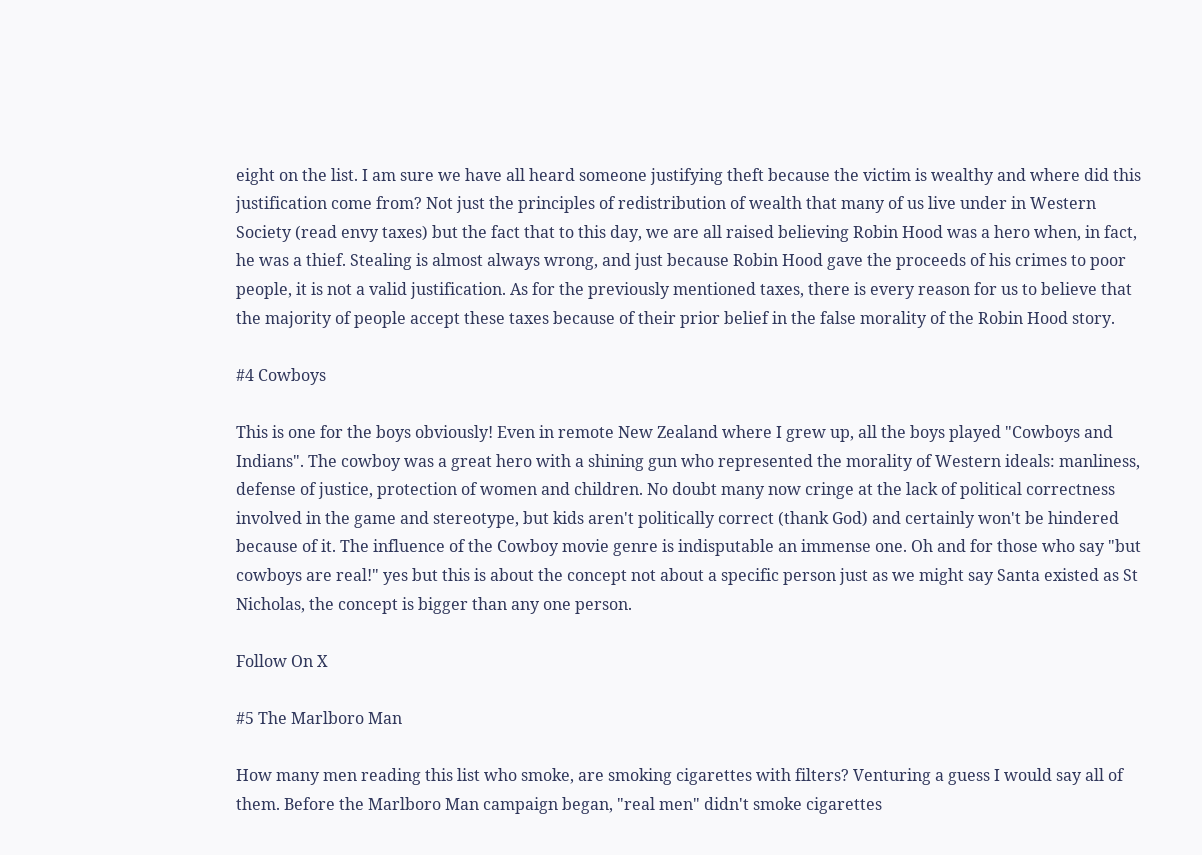eight on the list. I am sure we have all heard someone justifying theft because the victim is wealthy and where did this justification come from? Not just the principles of redistribution of wealth that many of us live under in Western Society (read envy taxes) but the fact that to this day, we are all raised believing Robin Hood was a hero when, in fact, he was a thief. Stealing is almost always wrong, and just because Robin Hood gave the proceeds of his crimes to poor people, it is not a valid justification. As for the previously mentioned taxes, there is every reason for us to believe that the majority of people accept these taxes because of their prior belief in the false morality of the Robin Hood story.

#4 Cowboys

This is one for the boys obviously! Even in remote New Zealand where I grew up, all the boys played "Cowboys and Indians". The cowboy was a great hero with a shining gun who represented the morality of Western ideals: manliness, defense of justice, protection of women and children. No doubt many now cringe at the lack of political correctness involved in the game and stereotype, but kids aren't politically correct (thank God) and certainly won't be hindered because of it. The influence of the Cowboy movie genre is indisputable an immense one. Oh and for those who say "but cowboys are real!" yes but this is about the concept not about a specific person just as we might say Santa existed as St Nicholas, the concept is bigger than any one person.

Follow On X

#5 The Marlboro Man

How many men reading this list who smoke, are smoking cigarettes with filters? Venturing a guess I would say all of them. Before the Marlboro Man campaign began, "real men" didn't smoke cigarettes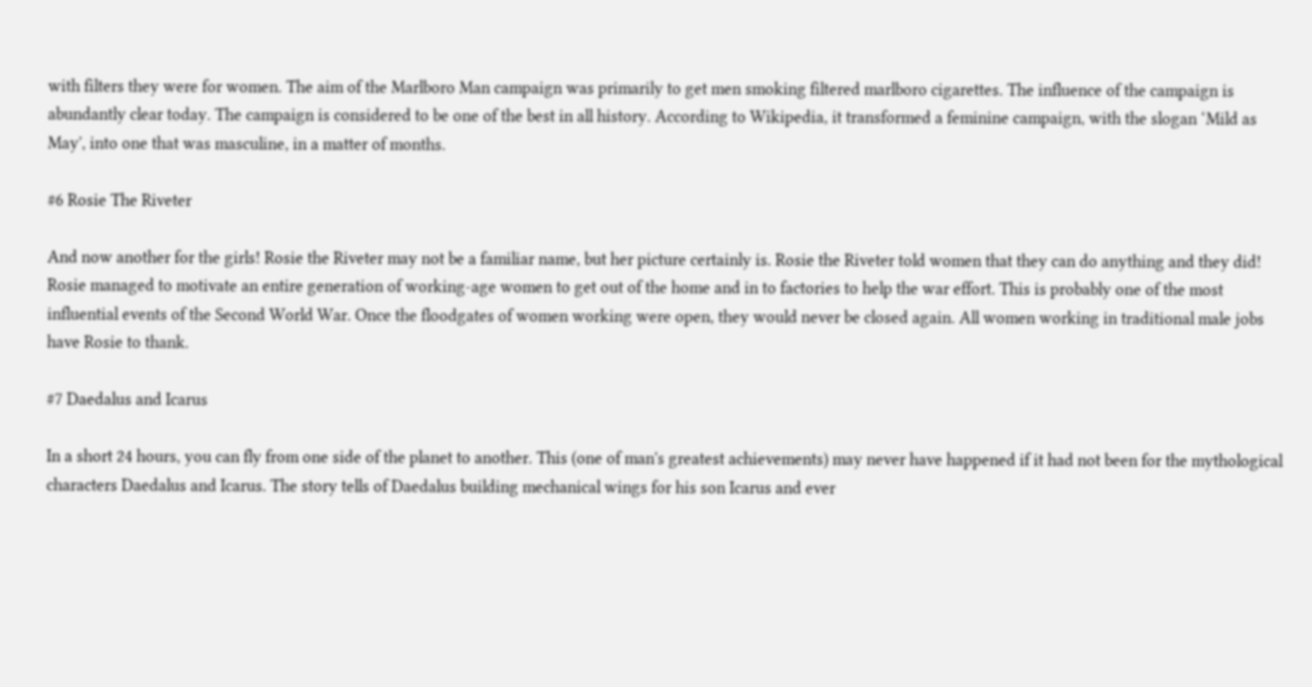with filters they were for women. The aim of the Marlboro Man campaign was primarily to get men smoking filtered marlboro cigarettes. The influence of the campaign is abundantly clear today. The campaign is considered to be one of the best in all history. According to Wikipedia, it transformed a feminine campaign, with the slogan ‘Mild as May', into one that was masculine, in a matter of months.

#6 Rosie The Riveter

And now another for the girls! Rosie the Riveter may not be a familiar name, but her picture certainly is. Rosie the Riveter told women that they can do anything and they did! Rosie managed to motivate an entire generation of working-age women to get out of the home and in to factories to help the war effort. This is probably one of the most influential events of the Second World War. Once the floodgates of women working were open, they would never be closed again. All women working in traditional male jobs have Rosie to thank.

#7 Daedalus and Icarus

In a short 24 hours, you can fly from one side of the planet to another. This (one of man's greatest achievements) may never have happened if it had not been for the mythological characters Daedalus and Icarus. The story tells of Daedalus building mechanical wings for his son Icarus and ever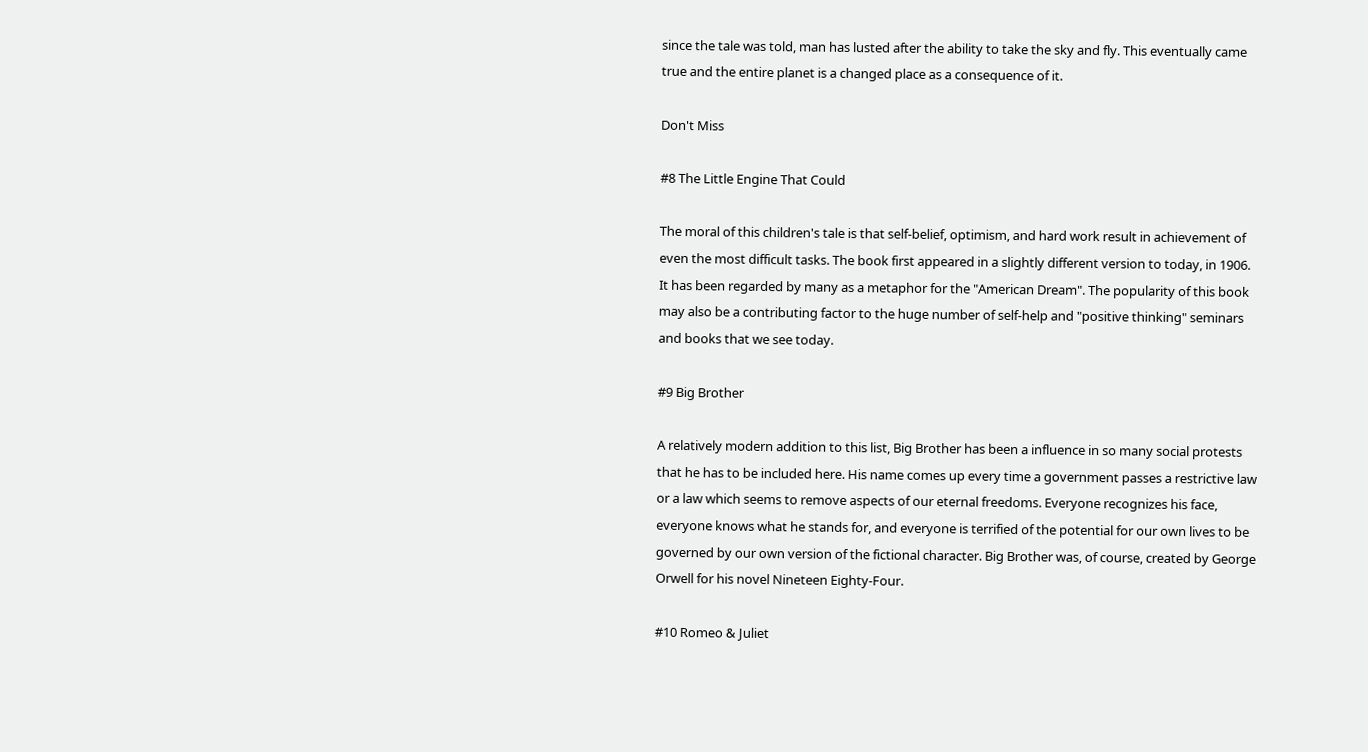since the tale was told, man has lusted after the ability to take the sky and fly. This eventually came true and the entire planet is a changed place as a consequence of it.

Don't Miss

#8 The Little Engine That Could

The moral of this children's tale is that self-belief, optimism, and hard work result in achievement of even the most difficult tasks. The book first appeared in a slightly different version to today, in 1906. It has been regarded by many as a metaphor for the "American Dream". The popularity of this book may also be a contributing factor to the huge number of self-help and "positive thinking" seminars and books that we see today.

#9 Big Brother

A relatively modern addition to this list, Big Brother has been a influence in so many social protests that he has to be included here. His name comes up every time a government passes a restrictive law or a law which seems to remove aspects of our eternal freedoms. Everyone recognizes his face, everyone knows what he stands for, and everyone is terrified of the potential for our own lives to be governed by our own version of the fictional character. Big Brother was, of course, created by George Orwell for his novel Nineteen Eighty-Four.

#10 Romeo & Juliet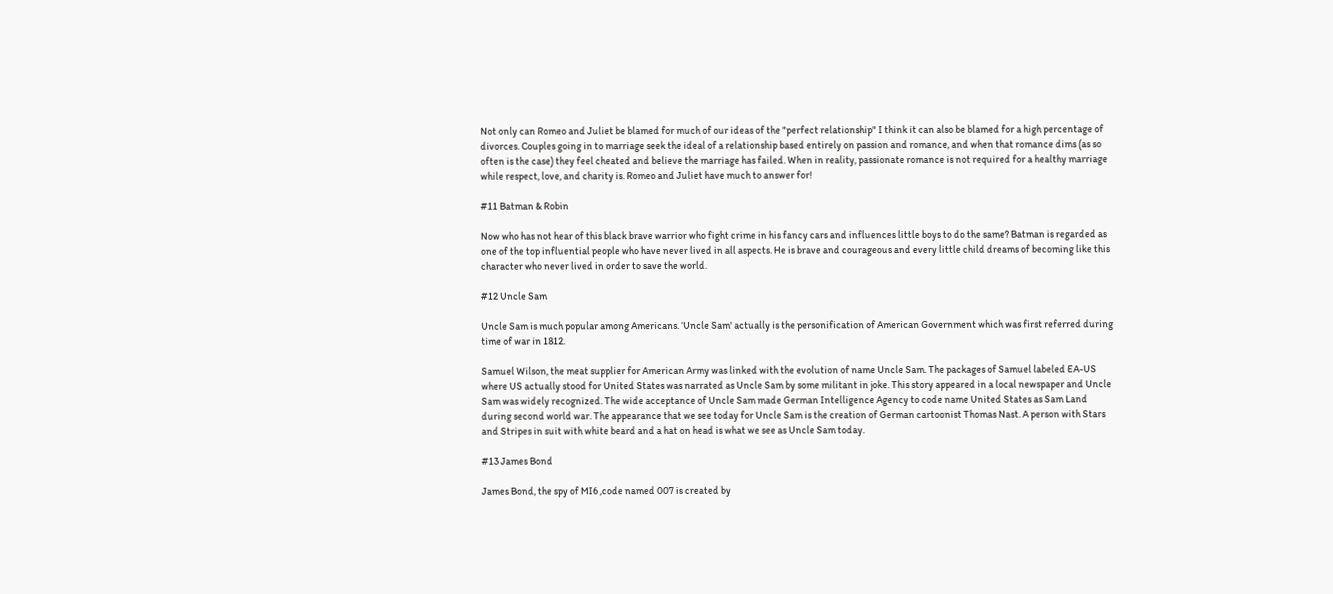Not only can Romeo and Juliet be blamed for much of our ideas of the "perfect relationship" I think it can also be blamed for a high percentage of divorces. Couples going in to marriage seek the ideal of a relationship based entirely on passion and romance, and when that romance dims (as so often is the case) they feel cheated and believe the marriage has failed. When in reality, passionate romance is not required for a healthy marriage while respect, love, and charity is. Romeo and Juliet have much to answer for!

#11 Batman & Robin

Now who has not hear of this black brave warrior who fight crime in his fancy cars and influences little boys to do the same? Batman is regarded as one of the top influential people who have never lived in all aspects. He is brave and courageous and every little child dreams of becoming like this character who never lived in order to save the world.

#12 Uncle Sam

Uncle Sam is much popular among Americans. ‘Uncle Sam' actually is the personification of American Government which was first referred during time of war in 1812.

Samuel Wilson, the meat supplier for American Army was linked with the evolution of name Uncle Sam. The packages of Samuel labeled EA-US where US actually stood for United States was narrated as Uncle Sam by some militant in joke. This story appeared in a local newspaper and Uncle Sam was widely recognized. The wide acceptance of Uncle Sam made German Intelligence Agency to code name United States as Sam Land during second world war. The appearance that we see today for Uncle Sam is the creation of German cartoonist Thomas Nast. A person with Stars and Stripes in suit with white beard and a hat on head is what we see as Uncle Sam today.

#13 James Bond

James Bond, the spy of MI6 ,code named 007 is created by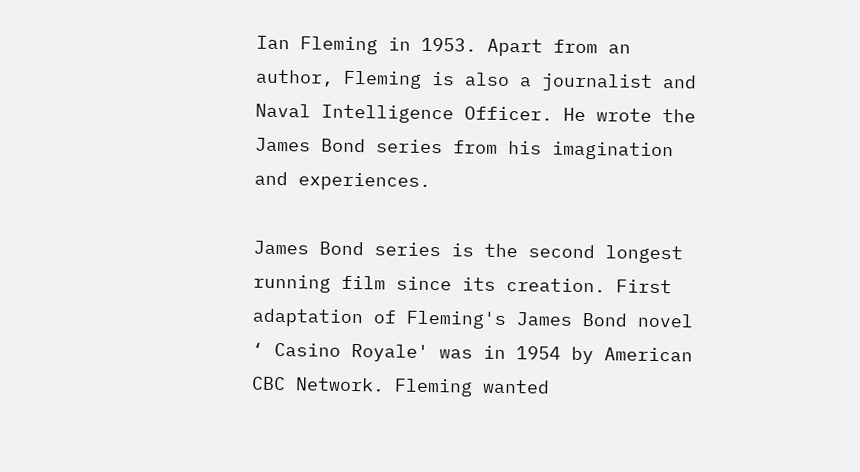Ian Fleming in 1953. Apart from an author, Fleming is also a journalist and Naval Intelligence Officer. He wrote the James Bond series from his imagination and experiences.

James Bond series is the second longest running film since its creation. First adaptation of Fleming's James Bond novel ‘ Casino Royale' was in 1954 by American CBC Network. Fleming wanted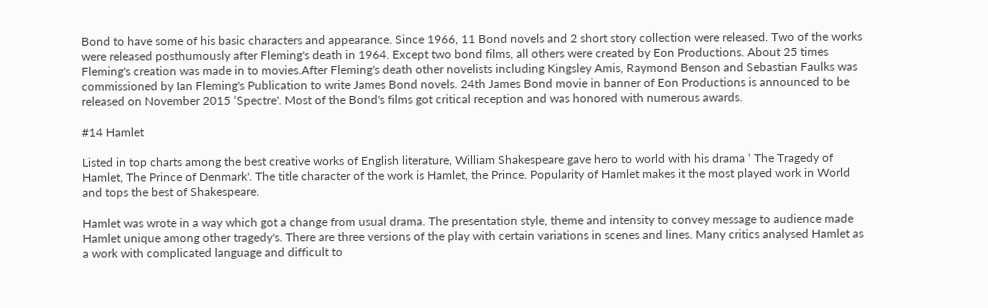Bond to have some of his basic characters and appearance. Since 1966, 11 Bond novels and 2 short story collection were released. Two of the works were released posthumously after Fleming's death in 1964. Except two bond films, all others were created by Eon Productions. About 25 times Fleming's creation was made in to movies.After Fleming's death other novelists including Kingsley Amis, Raymond Benson and Sebastian Faulks was commissioned by Ian Fleming's Publication to write James Bond novels. 24th James Bond movie in banner of Eon Productions is announced to be released on November 2015 ‘Spectre'. Most of the Bond's films got critical reception and was honored with numerous awards.

#14 Hamlet

Listed in top charts among the best creative works of English literature, William Shakespeare gave hero to world with his drama ‘ The Tragedy of Hamlet, The Prince of Denmark'. The title character of the work is Hamlet, the Prince. Popularity of Hamlet makes it the most played work in World and tops the best of Shakespeare.

Hamlet was wrote in a way which got a change from usual drama. The presentation style, theme and intensity to convey message to audience made Hamlet unique among other tragedy's. There are three versions of the play with certain variations in scenes and lines. Many critics analysed Hamlet as a work with complicated language and difficult to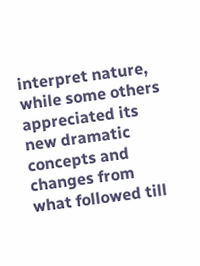interpret nature, while some others appreciated its new dramatic concepts and changes from what followed till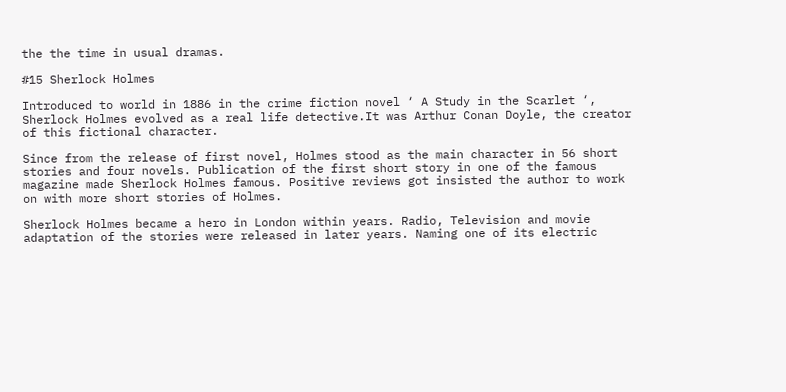the the time in usual dramas.

#15 Sherlock Holmes

Introduced to world in 1886 in the crime fiction novel ‘ A Study in the Scarlet ‘, Sherlock Holmes evolved as a real life detective.It was Arthur Conan Doyle, the creator of this fictional character.

Since from the release of first novel, Holmes stood as the main character in 56 short stories and four novels. Publication of the first short story in one of the famous magazine made Sherlock Holmes famous. Positive reviews got insisted the author to work on with more short stories of Holmes.

Sherlock Holmes became a hero in London within years. Radio, Television and movie adaptation of the stories were released in later years. Naming one of its electric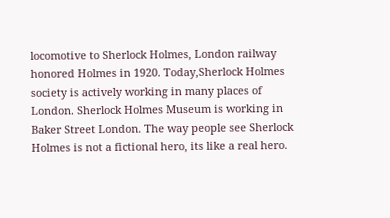locomotive to Sherlock Holmes, London railway honored Holmes in 1920. Today,Sherlock Holmes society is actively working in many places of London. Sherlock Holmes Museum is working in Baker Street London. The way people see Sherlock Holmes is not a fictional hero, its like a real hero.